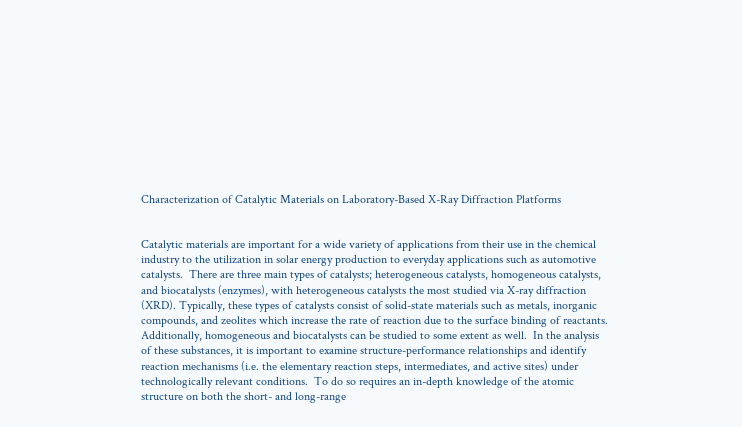Characterization of Catalytic Materials on Laboratory-Based X-Ray Diffraction Platforms


Catalytic materials are important for a wide variety of applications from their use in the chemical industry to the utilization in solar energy production to everyday applications such as automotive catalysts.  There are three main types of catalysts; heterogeneous catalysts, homogeneous catalysts, and biocatalysts (enzymes), with heterogeneous catalysts the most studied via X-ray diffraction (XRD). Typically, these types of catalysts consist of solid-state materials such as metals, inorganic compounds, and zeolites which increase the rate of reaction due to the surface binding of reactants.  Additionally, homogeneous and biocatalysts can be studied to some extent as well.  In the analysis of these substances, it is important to examine structure-performance relationships and identify reaction mechanisms (i.e. the elementary reaction steps, intermediates, and active sites) under technologically relevant conditions.  To do so requires an in-depth knowledge of the atomic structure on both the short- and long-range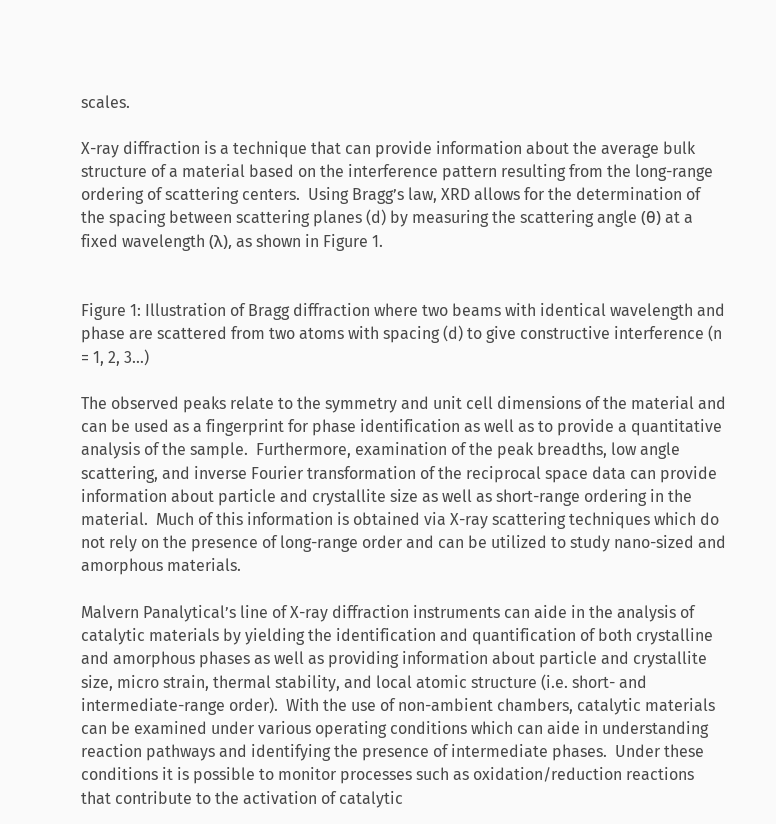scales.

X-ray diffraction is a technique that can provide information about the average bulk structure of a material based on the interference pattern resulting from the long-range ordering of scattering centers.  Using Bragg’s law, XRD allows for the determination of the spacing between scattering planes (d) by measuring the scattering angle (θ) at a fixed wavelength (λ), as shown in Figure 1.


Figure 1: Illustration of Bragg diffraction where two beams with identical wavelength and phase are scattered from two atoms with spacing (d) to give constructive interference (n = 1, 2, 3…)

The observed peaks relate to the symmetry and unit cell dimensions of the material and can be used as a fingerprint for phase identification as well as to provide a quantitative analysis of the sample.  Furthermore, examination of the peak breadths, low angle scattering, and inverse Fourier transformation of the reciprocal space data can provide information about particle and crystallite size as well as short-range ordering in the material.  Much of this information is obtained via X-ray scattering techniques which do not rely on the presence of long-range order and can be utilized to study nano-sized and amorphous materials.

Malvern Panalytical’s line of X-ray diffraction instruments can aide in the analysis of catalytic materials by yielding the identification and quantification of both crystalline and amorphous phases as well as providing information about particle and crystallite size, micro strain, thermal stability, and local atomic structure (i.e. short- and intermediate-range order).  With the use of non-ambient chambers, catalytic materials can be examined under various operating conditions which can aide in understanding reaction pathways and identifying the presence of intermediate phases.  Under these conditions it is possible to monitor processes such as oxidation/reduction reactions that contribute to the activation of catalytic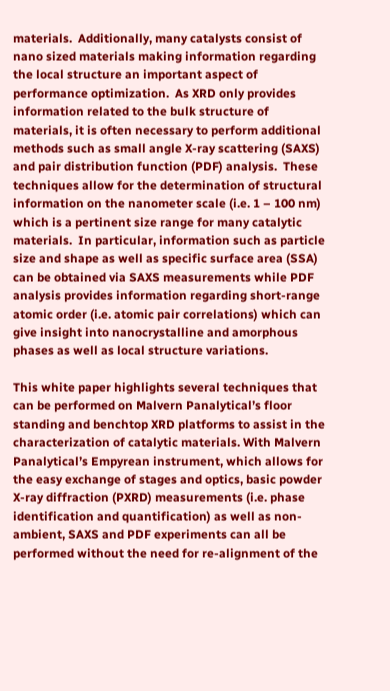materials.  Additionally, many catalysts consist of nano sized materials making information regarding the local structure an important aspect of performance optimization.  As XRD only provides information related to the bulk structure of materials, it is often necessary to perform additional methods such as small angle X-ray scattering (SAXS) and pair distribution function (PDF) analysis.  These techniques allow for the determination of structural information on the nanometer scale (i.e. 1 – 100 nm) which is a pertinent size range for many catalytic materials.  In particular, information such as particle size and shape as well as specific surface area (SSA) can be obtained via SAXS measurements while PDF analysis provides information regarding short-range atomic order (i.e. atomic pair correlations) which can give insight into nanocrystalline and amorphous phases as well as local structure variations.

This white paper highlights several techniques that can be performed on Malvern Panalytical’s floor standing and benchtop XRD platforms to assist in the characterization of catalytic materials. With Malvern Panalytical’s Empyrean instrument, which allows for the easy exchange of stages and optics, basic powder X-ray diffraction (PXRD) measurements (i.e. phase identification and quantification) as well as non-ambient, SAXS and PDF experiments can all be performed without the need for re-alignment of the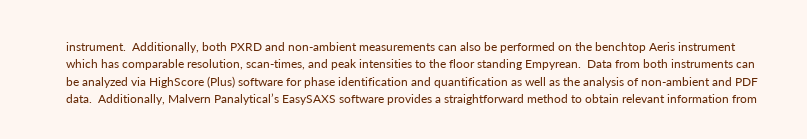instrument.  Additionally, both PXRD and non-ambient measurements can also be performed on the benchtop Aeris instrument which has comparable resolution, scan-times, and peak intensities to the floor standing Empyrean.  Data from both instruments can be analyzed via HighScore (Plus) software for phase identification and quantification as well as the analysis of non-ambient and PDF data.  Additionally, Malvern Panalytical’s EasySAXS software provides a straightforward method to obtain relevant information from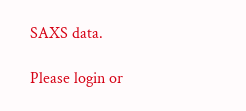SAXS data.

Please login or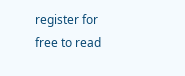register for free to read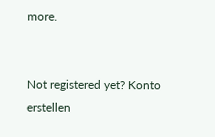more.


Not registered yet? Konto erstellen